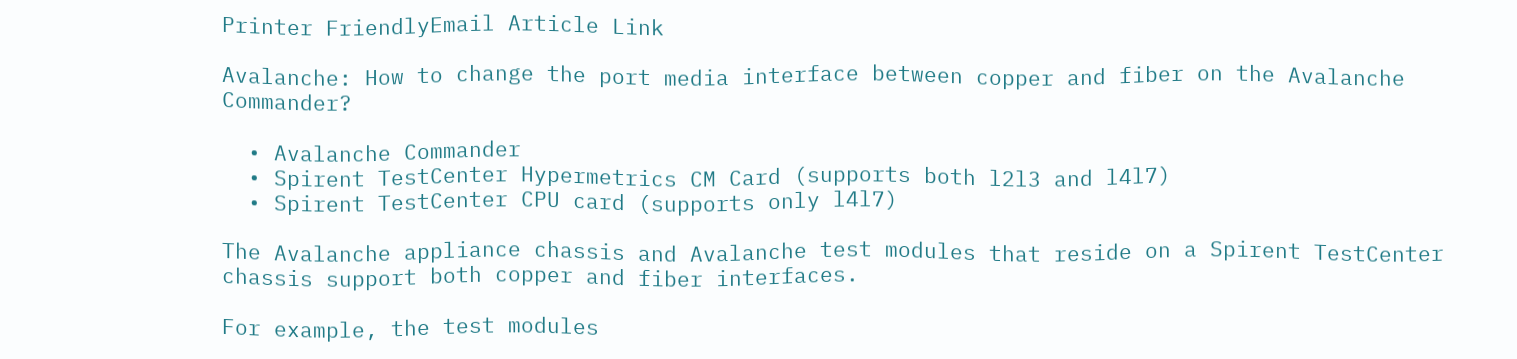Printer FriendlyEmail Article Link

Avalanche: How to change the port media interface between copper and fiber on the Avalanche Commander?

  • Avalanche Commander
  • Spirent TestCenter Hypermetrics CM Card (supports both l2l3 and l4l7)
  • Spirent TestCenter CPU card (supports only l4l7)

The Avalanche appliance chassis and Avalanche test modules that reside on a Spirent TestCenter chassis support both copper and fiber interfaces.

For example, the test modules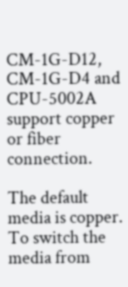CM-1G-D12, CM-1G-D4 and CPU-5002A support copper or fiber connection.

The default media is copper.  To switch the media from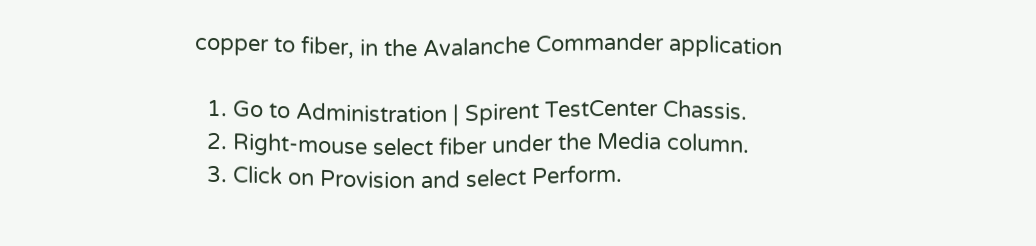copper to fiber, in the Avalanche Commander application

  1. Go to Administration | Spirent TestCenter Chassis.
  2. Right-mouse select fiber under the Media column.
  3. Click on Provision and select Perform.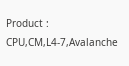Product : CPU,CM,L4-7,Avalanche